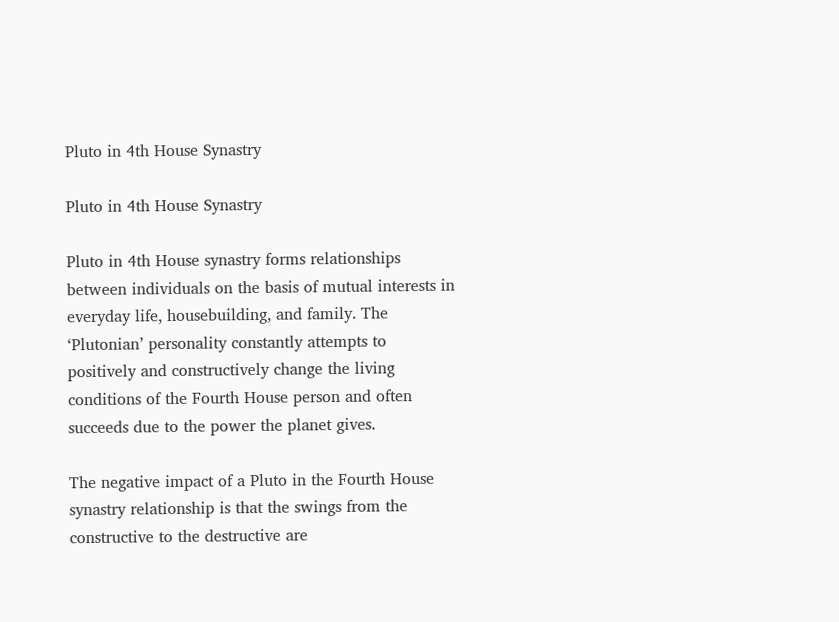Pluto in 4th House Synastry

Pluto in 4th House Synastry

Pluto in 4th House synastry forms relationships between individuals on the basis of mutual interests in everyday life, housebuilding, and family. The ‘Plutonian’ personality constantly attempts to positively and constructively change the living conditions of the Fourth House person and often succeeds due to the power the planet gives.

The negative impact of a Pluto in the Fourth House synastry relationship is that the swings from the constructive to the destructive are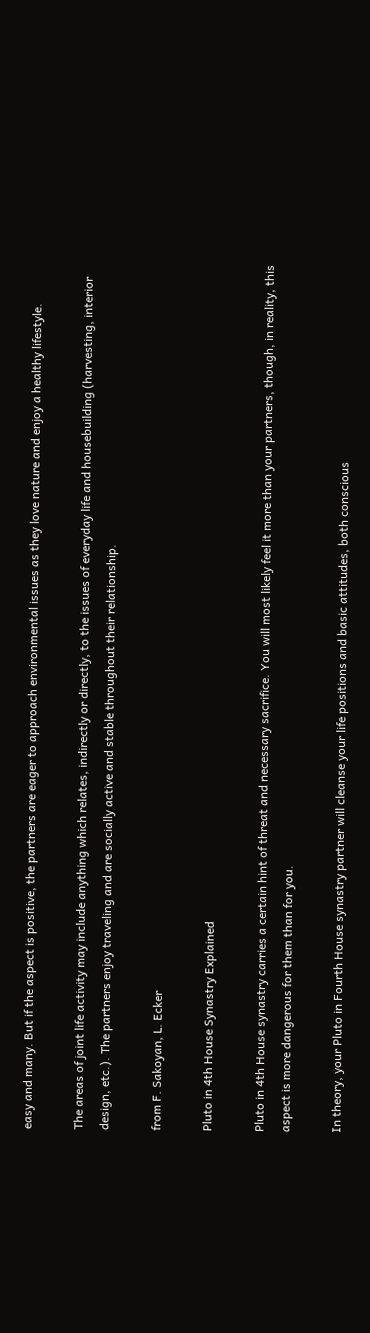easy and many. But if the aspect is positive, the partners are eager to approach environmental issues as they love nature and enjoy a healthy lifestyle.

The areas of joint life activity may include anything which relates, indirectly or directly, to the issues of everyday life and housebuilding (harvesting, interior design, etc.). The partners enjoy traveling and are socially active and stable throughout their relationship.

from F. Sakoyan, L. Ecker

Pluto in 4th House Synastry Explained

Pluto in 4th House synastry carries a certain hint of threat and necessary sacrifice. You will most likely feel it more than your partners, though, in reality, this aspect is more dangerous for them than for you.

In theory, your Pluto in Fourth House synastry partner will cleanse your life positions and basic attitudes, both conscious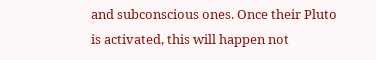and subconscious ones. Once their Pluto is activated, this will happen not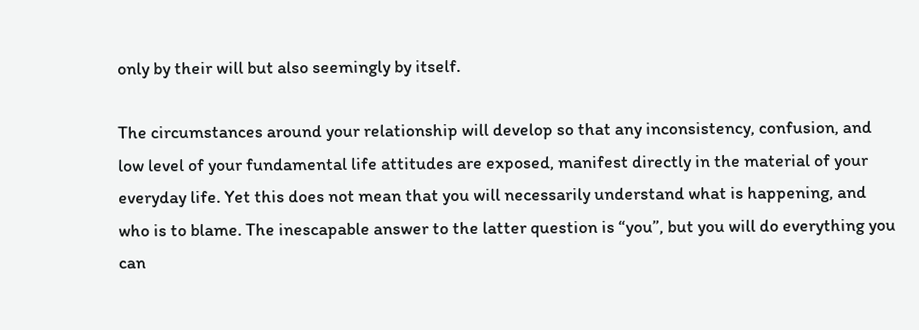only by their will but also seemingly by itself.

The circumstances around your relationship will develop so that any inconsistency, confusion, and low level of your fundamental life attitudes are exposed, manifest directly in the material of your everyday life. Yet this does not mean that you will necessarily understand what is happening, and who is to blame. The inescapable answer to the latter question is “you”, but you will do everything you can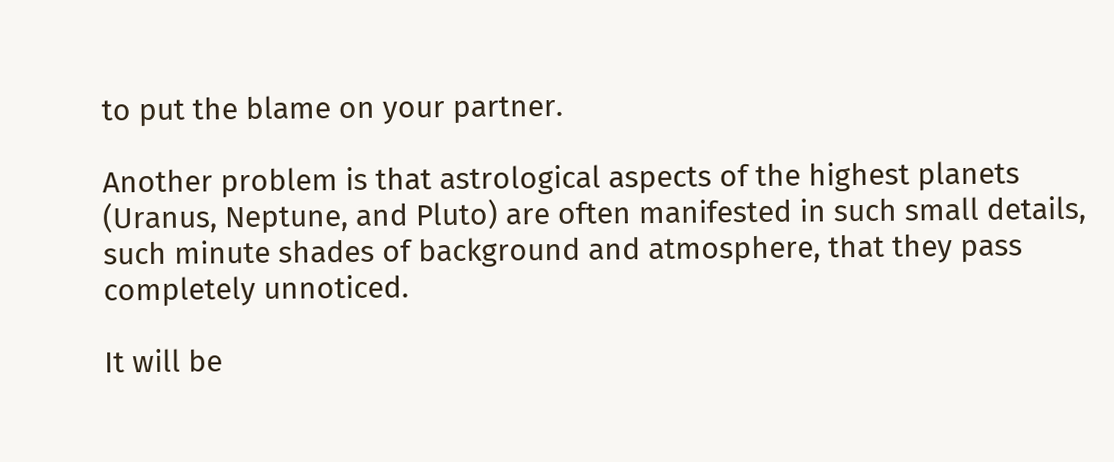to put the blame on your partner.

Another problem is that astrological aspects of the highest planets (Uranus, Neptune, and Pluto) are often manifested in such small details, such minute shades of background and atmosphere, that they pass completely unnoticed.

It will be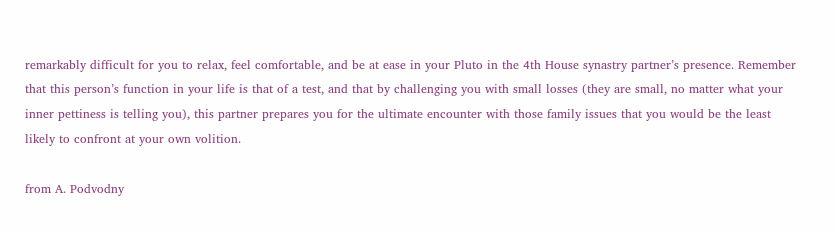remarkably difficult for you to relax, feel comfortable, and be at ease in your Pluto in the 4th House synastry partner’s presence. Remember that this person’s function in your life is that of a test, and that by challenging you with small losses (they are small, no matter what your inner pettiness is telling you), this partner prepares you for the ultimate encounter with those family issues that you would be the least likely to confront at your own volition.

from A. Podvodny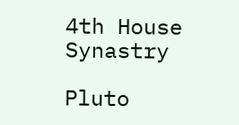4th House Synastry

Pluto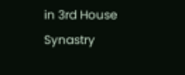in 3rd House Synastry